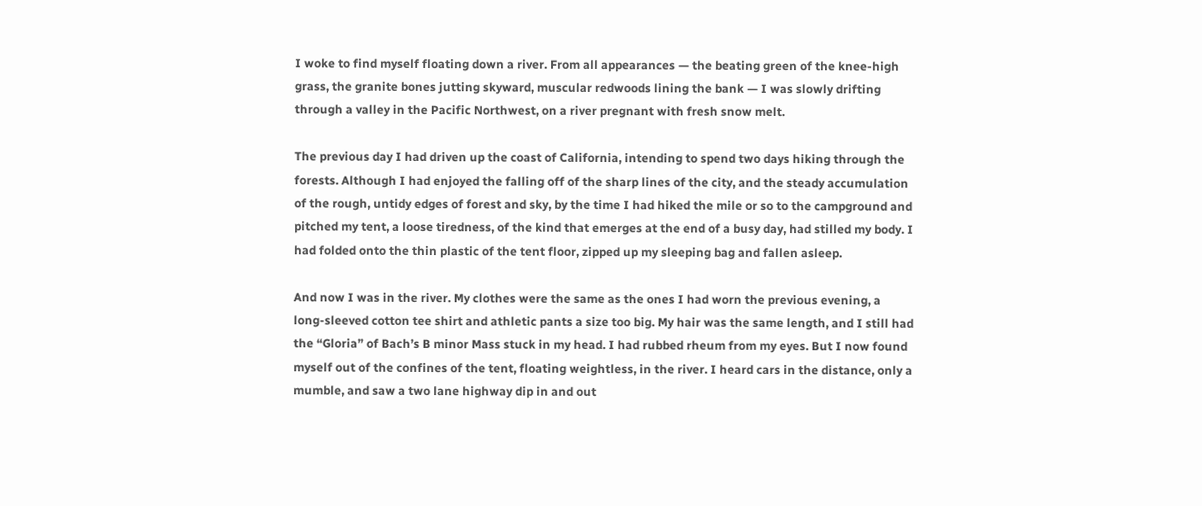I woke to find myself floating down a river. From all appearances — the beating green of the knee-high grass, the granite bones jutting skyward, muscular redwoods lining the bank — I was slowly drifting through a valley in the Pacific Northwest, on a river pregnant with fresh snow melt.

The previous day I had driven up the coast of California, intending to spend two days hiking through the forests. Although I had enjoyed the falling off of the sharp lines of the city, and the steady accumulation of the rough, untidy edges of forest and sky, by the time I had hiked the mile or so to the campground and pitched my tent, a loose tiredness, of the kind that emerges at the end of a busy day, had stilled my body. I had folded onto the thin plastic of the tent floor, zipped up my sleeping bag and fallen asleep.

And now I was in the river. My clothes were the same as the ones I had worn the previous evening, a long-sleeved cotton tee shirt and athletic pants a size too big. My hair was the same length, and I still had the “Gloria” of Bach’s B minor Mass stuck in my head. I had rubbed rheum from my eyes. But I now found myself out of the confines of the tent, floating weightless, in the river. I heard cars in the distance, only a mumble, and saw a two lane highway dip in and out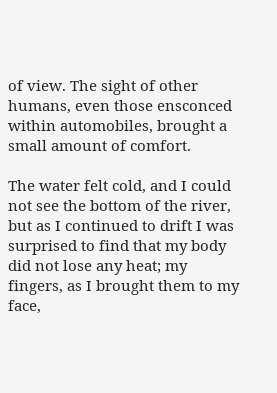of view. The sight of other humans, even those ensconced within automobiles, brought a small amount of comfort.

The water felt cold, and I could not see the bottom of the river, but as I continued to drift I was surprised to find that my body did not lose any heat; my fingers, as I brought them to my face,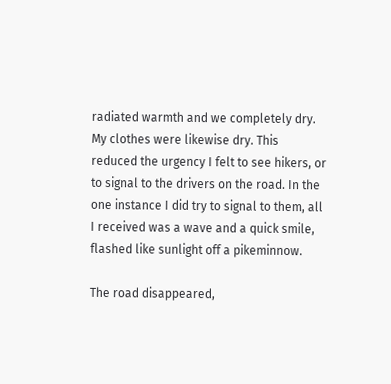radiated warmth and we completely dry. My clothes were likewise dry. This reduced the urgency I felt to see hikers, or to signal to the drivers on the road. In the one instance I did try to signal to them, all I received was a wave and a quick smile, flashed like sunlight off a pikeminnow.

The road disappeared,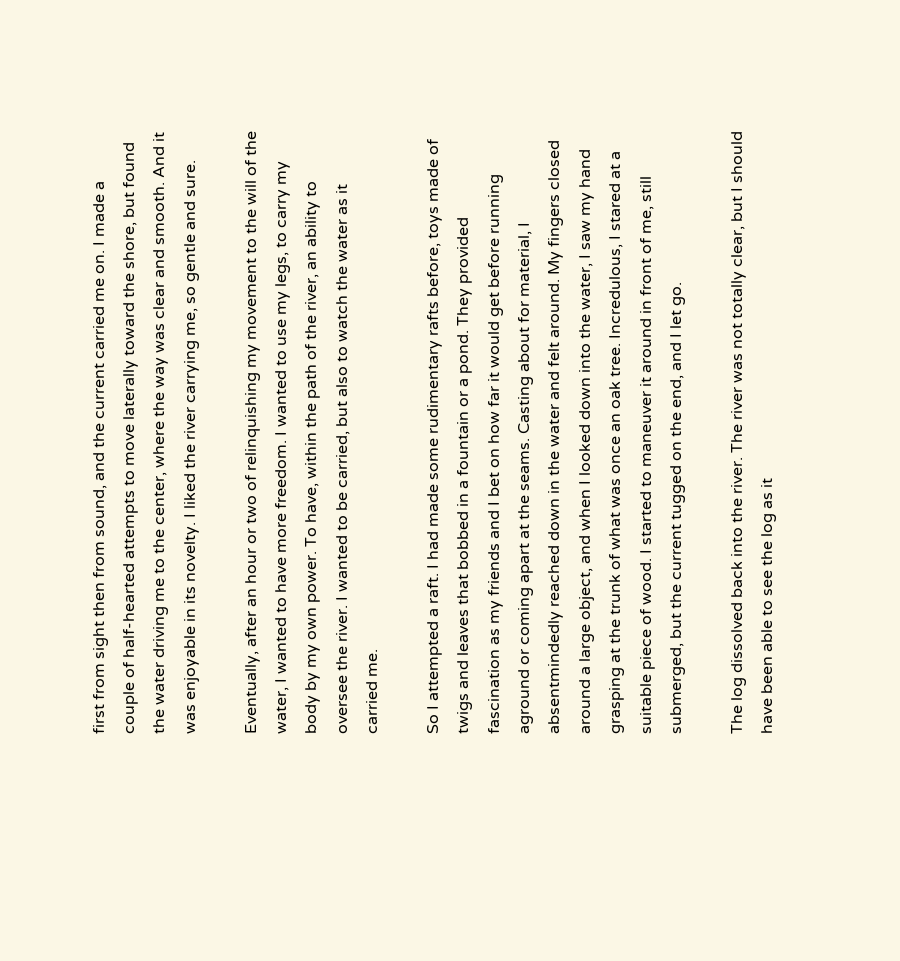first from sight then from sound, and the current carried me on. I made a couple of half-hearted attempts to move laterally toward the shore, but found the water driving me to the center, where the way was clear and smooth. And it was enjoyable in its novelty. I liked the river carrying me, so gentle and sure.

Eventually, after an hour or two of relinquishing my movement to the will of the water, I wanted to have more freedom. I wanted to use my legs, to carry my body by my own power. To have, within the path of the river, an ability to oversee the river. I wanted to be carried, but also to watch the water as it carried me.

So I attempted a raft. I had made some rudimentary rafts before, toys made of twigs and leaves that bobbed in a fountain or a pond. They provided fascination as my friends and I bet on how far it would get before running aground or coming apart at the seams. Casting about for material, I absentmindedly reached down in the water and felt around. My fingers closed around a large object, and when I looked down into the water, I saw my hand grasping at the trunk of what was once an oak tree. Incredulous, I stared at a suitable piece of wood. I started to maneuver it around in front of me, still submerged, but the current tugged on the end, and I let go.

The log dissolved back into the river. The river was not totally clear, but I should have been able to see the log as it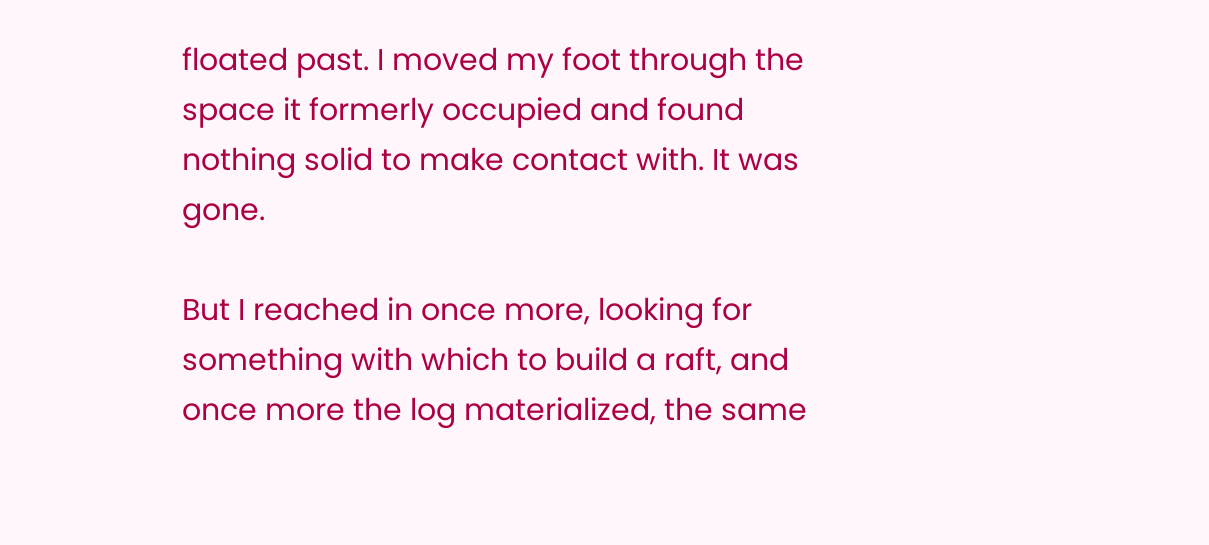floated past. I moved my foot through the space it formerly occupied and found nothing solid to make contact with. It was gone.

But I reached in once more, looking for something with which to build a raft, and once more the log materialized, the same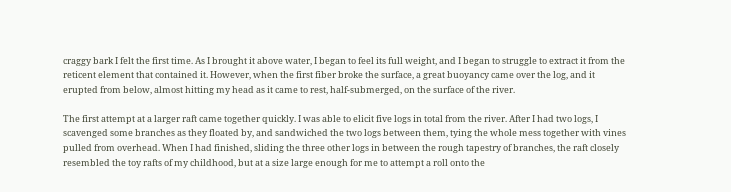craggy bark I felt the first time. As I brought it above water, I began to feel its full weight, and I began to struggle to extract it from the reticent element that contained it. However, when the first fiber broke the surface, a great buoyancy came over the log, and it erupted from below, almost hitting my head as it came to rest, half-submerged, on the surface of the river.

The first attempt at a larger raft came together quickly. I was able to elicit five logs in total from the river. After I had two logs, I scavenged some branches as they floated by, and sandwiched the two logs between them, tying the whole mess together with vines pulled from overhead. When I had finished, sliding the three other logs in between the rough tapestry of branches, the raft closely resembled the toy rafts of my childhood, but at a size large enough for me to attempt a roll onto the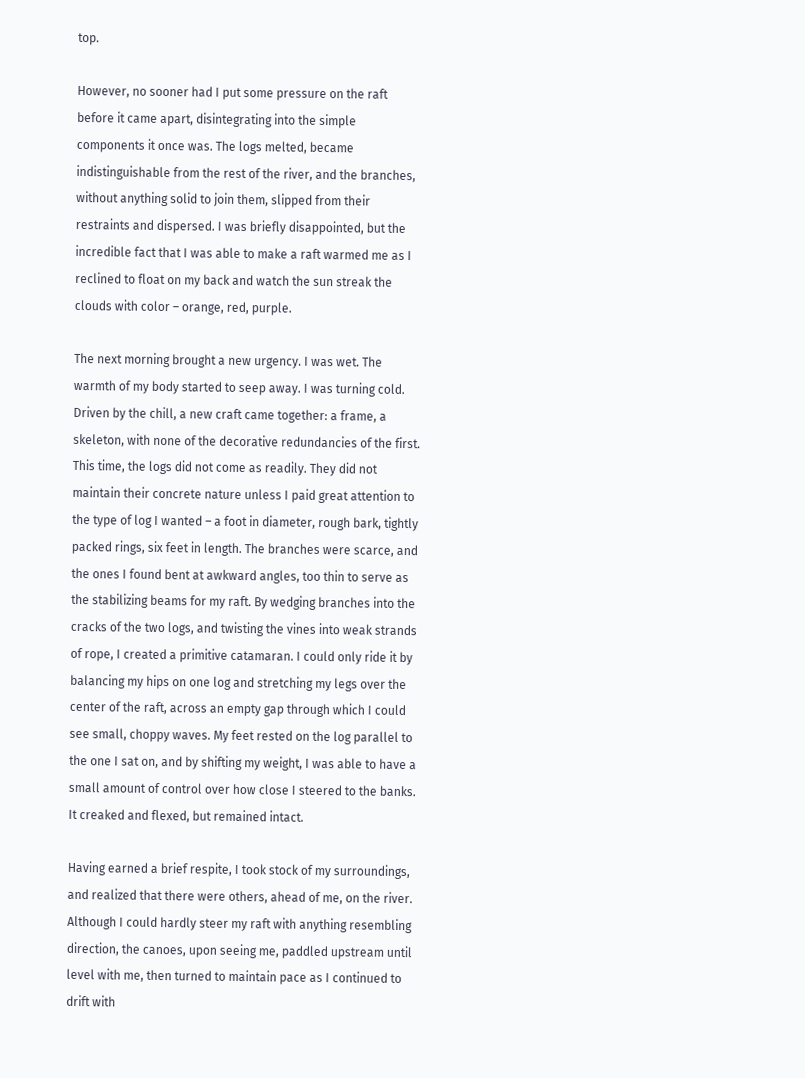top.

However, no sooner had I put some pressure on the raft before it came apart, disintegrating into the simple components it once was. The logs melted, became indistinguishable from the rest of the river, and the branches, without anything solid to join them, slipped from their restraints and dispersed. I was briefly disappointed, but the incredible fact that I was able to make a raft warmed me as I reclined to float on my back and watch the sun streak the clouds with color – orange, red, purple.

The next morning brought a new urgency. I was wet. The warmth of my body started to seep away. I was turning cold. Driven by the chill, a new craft came together: a frame, a skeleton, with none of the decorative redundancies of the first. This time, the logs did not come as readily. They did not maintain their concrete nature unless I paid great attention to the type of log I wanted – a foot in diameter, rough bark, tightly packed rings, six feet in length. The branches were scarce, and the ones I found bent at awkward angles, too thin to serve as the stabilizing beams for my raft. By wedging branches into the cracks of the two logs, and twisting the vines into weak strands of rope, I created a primitive catamaran. I could only ride it by balancing my hips on one log and stretching my legs over the center of the raft, across an empty gap through which I could see small, choppy waves. My feet rested on the log parallel to the one I sat on, and by shifting my weight, I was able to have a small amount of control over how close I steered to the banks. It creaked and flexed, but remained intact.

Having earned a brief respite, I took stock of my surroundings, and realized that there were others, ahead of me, on the river. Although I could hardly steer my raft with anything resembling direction, the canoes, upon seeing me, paddled upstream until level with me, then turned to maintain pace as I continued to drift with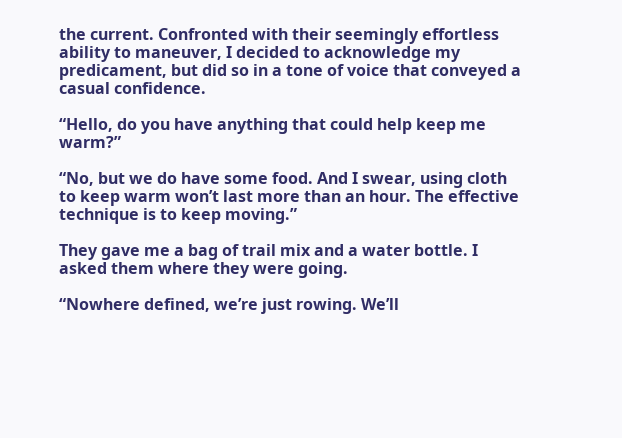the current. Confronted with their seemingly effortless ability to maneuver, I decided to acknowledge my predicament, but did so in a tone of voice that conveyed a casual confidence.

“Hello, do you have anything that could help keep me warm?”

“No, but we do have some food. And I swear, using cloth to keep warm won’t last more than an hour. The effective technique is to keep moving.”

They gave me a bag of trail mix and a water bottle. I asked them where they were going.

“Nowhere defined, we’re just rowing. We’ll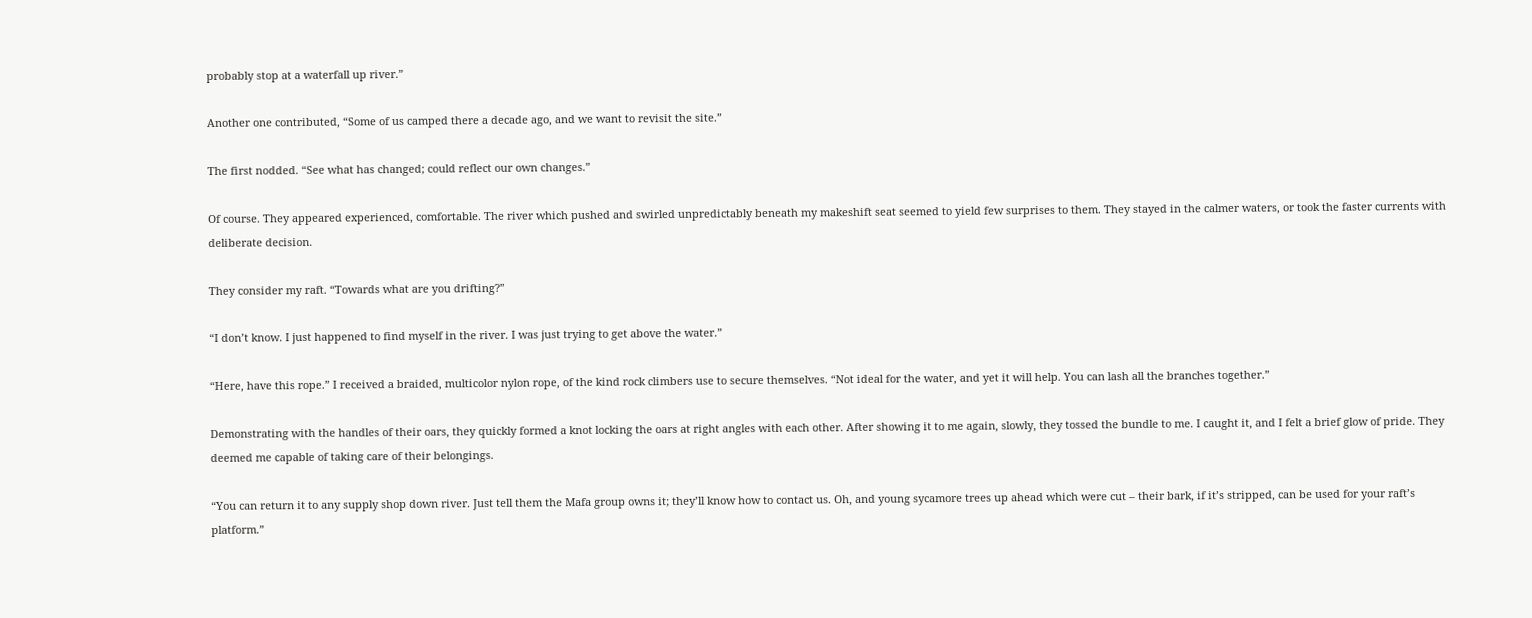probably stop at a waterfall up river.”

Another one contributed, “Some of us camped there a decade ago, and we want to revisit the site.”

The first nodded. “See what has changed; could reflect our own changes.”

Of course. They appeared experienced, comfortable. The river which pushed and swirled unpredictably beneath my makeshift seat seemed to yield few surprises to them. They stayed in the calmer waters, or took the faster currents with deliberate decision.

They consider my raft. “Towards what are you drifting?”

“I don’t know. I just happened to find myself in the river. I was just trying to get above the water.”

“Here, have this rope.” I received a braided, multicolor nylon rope, of the kind rock climbers use to secure themselves. “Not ideal for the water, and yet it will help. You can lash all the branches together.”

Demonstrating with the handles of their oars, they quickly formed a knot locking the oars at right angles with each other. After showing it to me again, slowly, they tossed the bundle to me. I caught it, and I felt a brief glow of pride. They deemed me capable of taking care of their belongings.

“You can return it to any supply shop down river. Just tell them the Mafa group owns it; they’ll know how to contact us. Oh, and young sycamore trees up ahead which were cut – their bark, if it’s stripped, can be used for your raft’s platform.”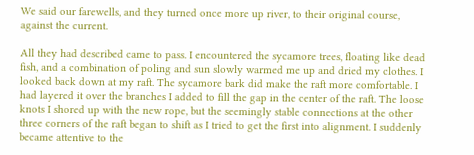We said our farewells, and they turned once more up river, to their original course, against the current.

All they had described came to pass. I encountered the sycamore trees, floating like dead fish, and a combination of poling and sun slowly warmed me up and dried my clothes. I looked back down at my raft. The sycamore bark did make the raft more comfortable. I had layered it over the branches I added to fill the gap in the center of the raft. The loose knots I shored up with the new rope, but the seemingly stable connections at the other three corners of the raft began to shift as I tried to get the first into alignment. I suddenly became attentive to the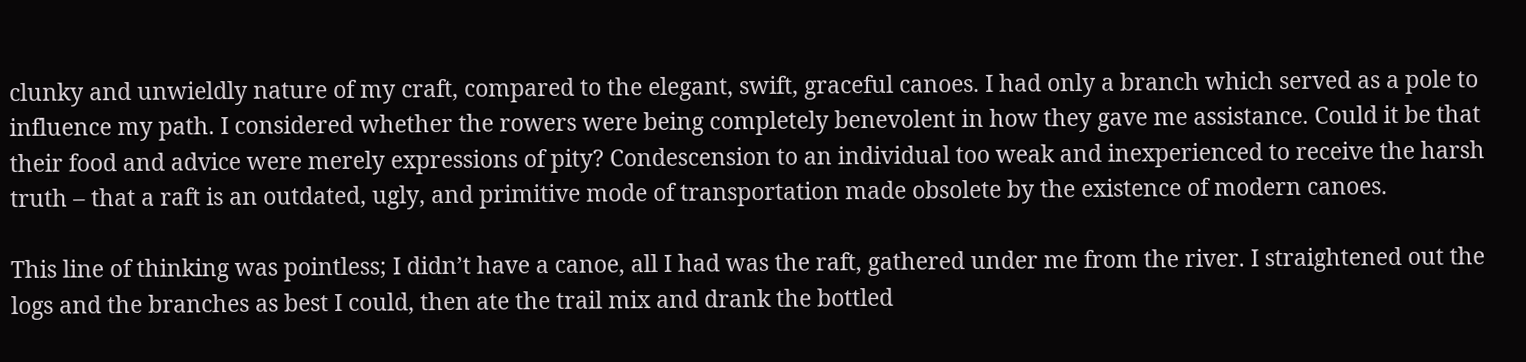clunky and unwieldly nature of my craft, compared to the elegant, swift, graceful canoes. I had only a branch which served as a pole to influence my path. I considered whether the rowers were being completely benevolent in how they gave me assistance. Could it be that their food and advice were merely expressions of pity? Condescension to an individual too weak and inexperienced to receive the harsh truth – that a raft is an outdated, ugly, and primitive mode of transportation made obsolete by the existence of modern canoes.

This line of thinking was pointless; I didn’t have a canoe, all I had was the raft, gathered under me from the river. I straightened out the logs and the branches as best I could, then ate the trail mix and drank the bottled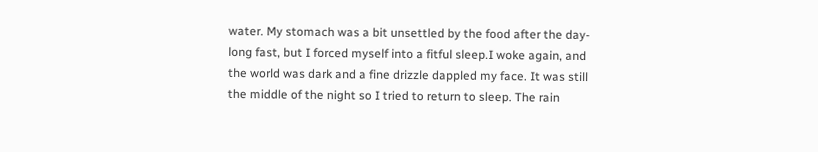water. My stomach was a bit unsettled by the food after the day-long fast, but I forced myself into a fitful sleep.I woke again, and the world was dark and a fine drizzle dappled my face. It was still the middle of the night so I tried to return to sleep. The rain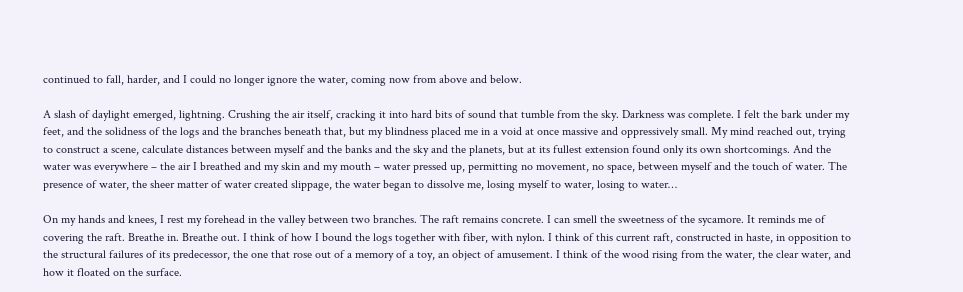continued to fall, harder, and I could no longer ignore the water, coming now from above and below.

A slash of daylight emerged, lightning. Crushing the air itself, cracking it into hard bits of sound that tumble from the sky. Darkness was complete. I felt the bark under my feet, and the solidness of the logs and the branches beneath that, but my blindness placed me in a void at once massive and oppressively small. My mind reached out, trying to construct a scene, calculate distances between myself and the banks and the sky and the planets, but at its fullest extension found only its own shortcomings. And the water was everywhere – the air I breathed and my skin and my mouth – water pressed up, permitting no movement, no space, between myself and the touch of water. The presence of water, the sheer matter of water created slippage, the water began to dissolve me, losing myself to water, losing to water…

On my hands and knees, I rest my forehead in the valley between two branches. The raft remains concrete. I can smell the sweetness of the sycamore. It reminds me of covering the raft. Breathe in. Breathe out. I think of how I bound the logs together with fiber, with nylon. I think of this current raft, constructed in haste, in opposition to the structural failures of its predecessor, the one that rose out of a memory of a toy, an object of amusement. I think of the wood rising from the water, the clear water, and how it floated on the surface.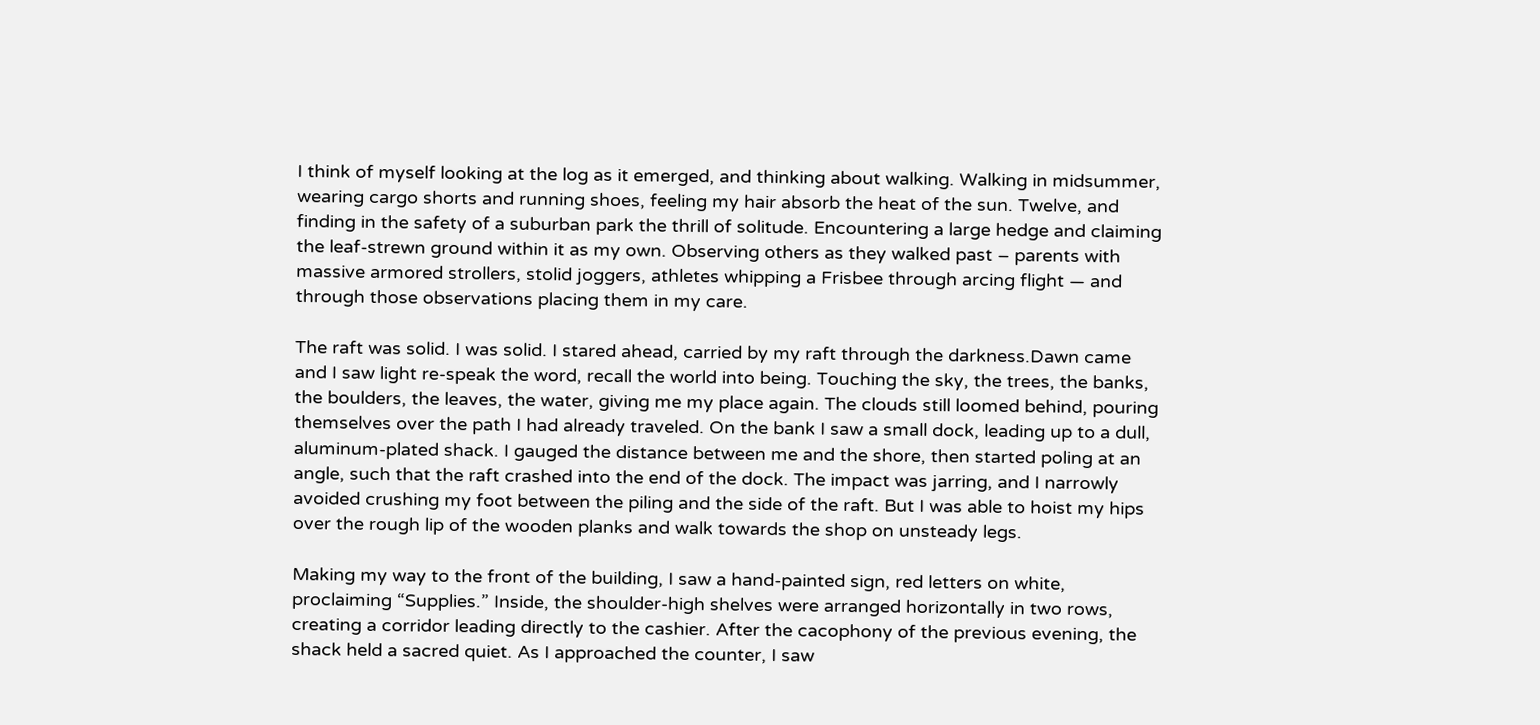I think of myself looking at the log as it emerged, and thinking about walking. Walking in midsummer, wearing cargo shorts and running shoes, feeling my hair absorb the heat of the sun. Twelve, and finding in the safety of a suburban park the thrill of solitude. Encountering a large hedge and claiming the leaf-strewn ground within it as my own. Observing others as they walked past – parents with massive armored strollers, stolid joggers, athletes whipping a Frisbee through arcing flight — and through those observations placing them in my care.

The raft was solid. I was solid. I stared ahead, carried by my raft through the darkness.Dawn came and I saw light re-speak the word, recall the world into being. Touching the sky, the trees, the banks, the boulders, the leaves, the water, giving me my place again. The clouds still loomed behind, pouring themselves over the path I had already traveled. On the bank I saw a small dock, leading up to a dull, aluminum-plated shack. I gauged the distance between me and the shore, then started poling at an angle, such that the raft crashed into the end of the dock. The impact was jarring, and I narrowly avoided crushing my foot between the piling and the side of the raft. But I was able to hoist my hips over the rough lip of the wooden planks and walk towards the shop on unsteady legs.

Making my way to the front of the building, I saw a hand-painted sign, red letters on white, proclaiming “Supplies.” Inside, the shoulder-high shelves were arranged horizontally in two rows, creating a corridor leading directly to the cashier. After the cacophony of the previous evening, the shack held a sacred quiet. As I approached the counter, I saw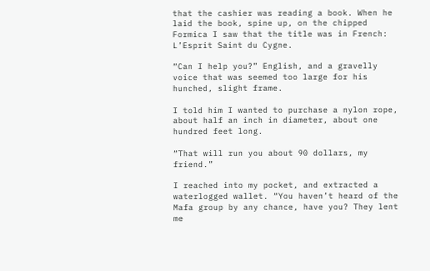that the cashier was reading a book. When he laid the book, spine up, on the chipped Formica I saw that the title was in French: L’Esprit Saint du Cygne.

“Can I help you?” English, and a gravelly voice that was seemed too large for his hunched, slight frame.

I told him I wanted to purchase a nylon rope, about half an inch in diameter, about one hundred feet long.

“That will run you about 90 dollars, my friend.”

I reached into my pocket, and extracted a waterlogged wallet. “You haven’t heard of the Mafa group by any chance, have you? They lent me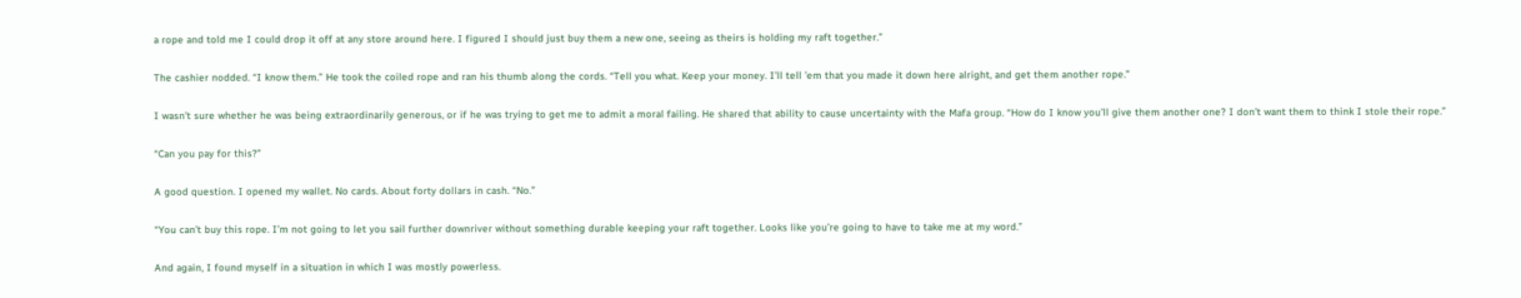a rope and told me I could drop it off at any store around here. I figured I should just buy them a new one, seeing as theirs is holding my raft together.”

The cashier nodded. “I know them.” He took the coiled rope and ran his thumb along the cords. “Tell you what. Keep your money. I’ll tell ’em that you made it down here alright, and get them another rope.”

I wasn’t sure whether he was being extraordinarily generous, or if he was trying to get me to admit a moral failing. He shared that ability to cause uncertainty with the Mafa group. “How do I know you’ll give them another one? I don’t want them to think I stole their rope.”

“Can you pay for this?”

A good question. I opened my wallet. No cards. About forty dollars in cash. “No.”

“You can’t buy this rope. I’m not going to let you sail further downriver without something durable keeping your raft together. Looks like you’re going to have to take me at my word.”

And again, I found myself in a situation in which I was mostly powerless.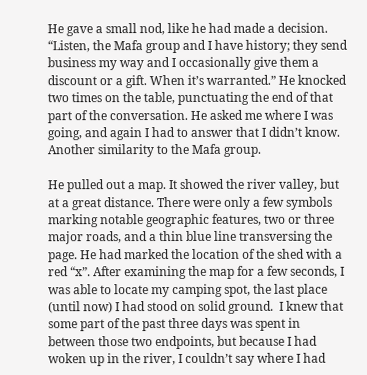He gave a small nod, like he had made a decision. “Listen, the Mafa group and I have history; they send business my way and I occasionally give them a discount or a gift. When it’s warranted.” He knocked two times on the table, punctuating the end of that part of the conversation. He asked me where I was going, and again I had to answer that I didn’t know. Another similarity to the Mafa group.

He pulled out a map. It showed the river valley, but at a great distance. There were only a few symbols marking notable geographic features, two or three major roads, and a thin blue line transversing the page. He had marked the location of the shed with a red “x”. After examining the map for a few seconds, I was able to locate my camping spot, the last place (until now) I had stood on solid ground.  I knew that some part of the past three days was spent in between those two endpoints, but because I had woken up in the river, I couldn’t say where I had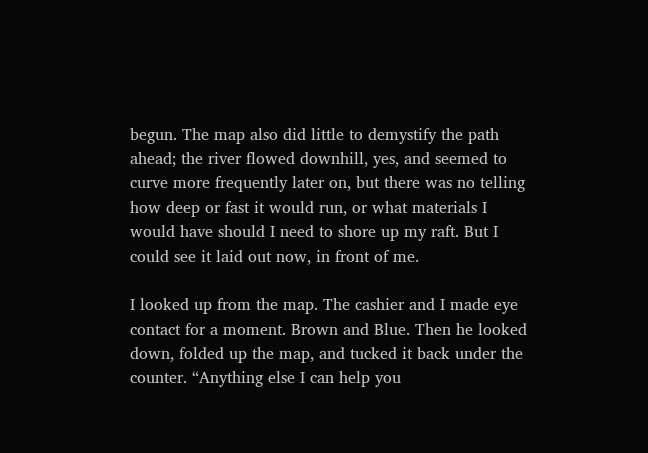begun. The map also did little to demystify the path ahead; the river flowed downhill, yes, and seemed to curve more frequently later on, but there was no telling how deep or fast it would run, or what materials I would have should I need to shore up my raft. But I could see it laid out now, in front of me.

I looked up from the map. The cashier and I made eye contact for a moment. Brown and Blue. Then he looked down, folded up the map, and tucked it back under the counter. “Anything else I can help you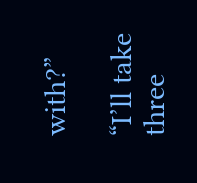with?”

“I’ll take three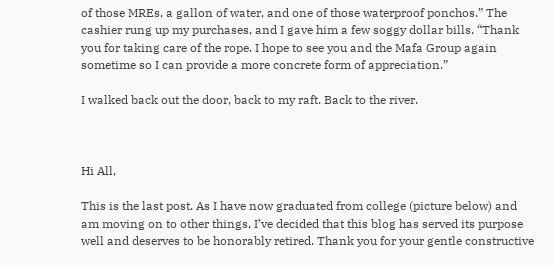of those MREs, a gallon of water, and one of those waterproof ponchos.” The cashier rung up my purchases, and I gave him a few soggy dollar bills. “Thank you for taking care of the rope. I hope to see you and the Mafa Group again sometime so I can provide a more concrete form of appreciation.”

I walked back out the door, back to my raft. Back to the river.



Hi All,

This is the last post. As I have now graduated from college (picture below) and am moving on to other things, I’ve decided that this blog has served its purpose well and deserves to be honorably retired. Thank you for your gentle constructive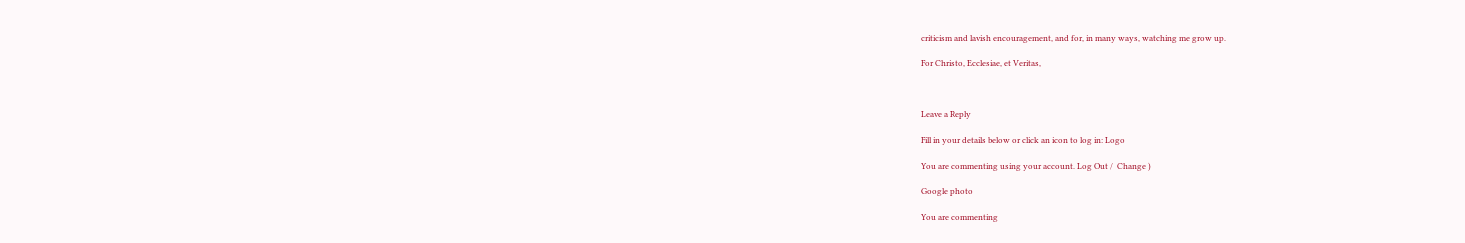criticism and lavish encouragement, and for, in many ways, watching me grow up.

For Christo, Ecclesiae, et Veritas,



Leave a Reply

Fill in your details below or click an icon to log in: Logo

You are commenting using your account. Log Out /  Change )

Google photo

You are commenting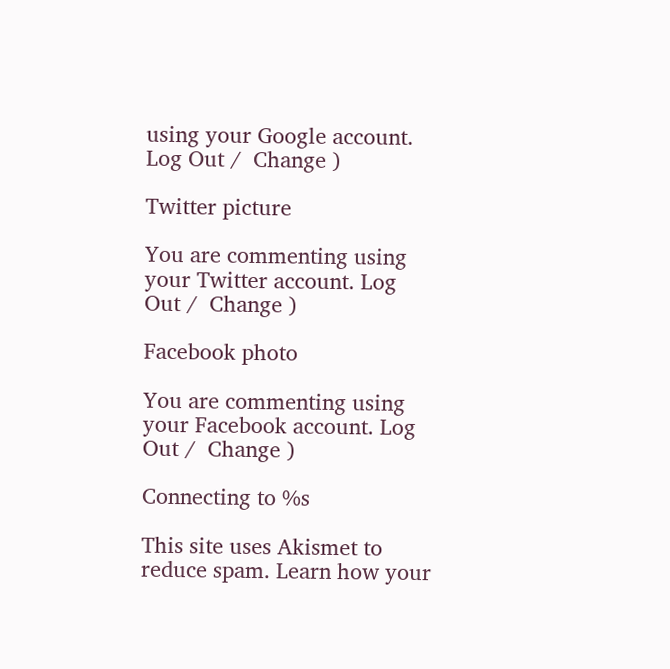using your Google account. Log Out /  Change )

Twitter picture

You are commenting using your Twitter account. Log Out /  Change )

Facebook photo

You are commenting using your Facebook account. Log Out /  Change )

Connecting to %s

This site uses Akismet to reduce spam. Learn how your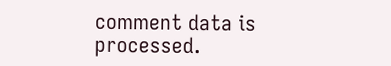comment data is processed.